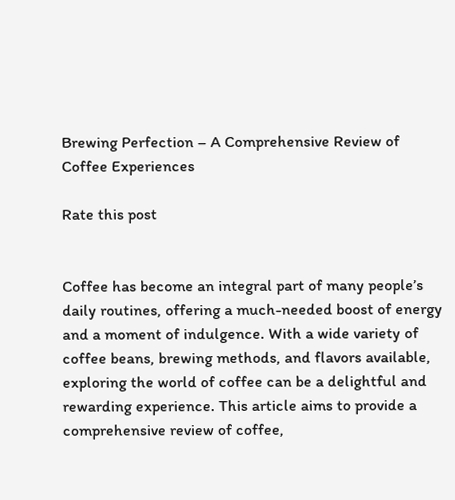Brewing Perfection – A Comprehensive Review of Coffee Experiences

Rate this post


Coffee has become an integral part of many people’s daily routines, offering a much-needed boost of energy and a moment of indulgence. With a wide variety of coffee beans, brewing methods, and flavors available, exploring the world of coffee can be a delightful and rewarding experience. This article aims to provide a comprehensive review of coffee,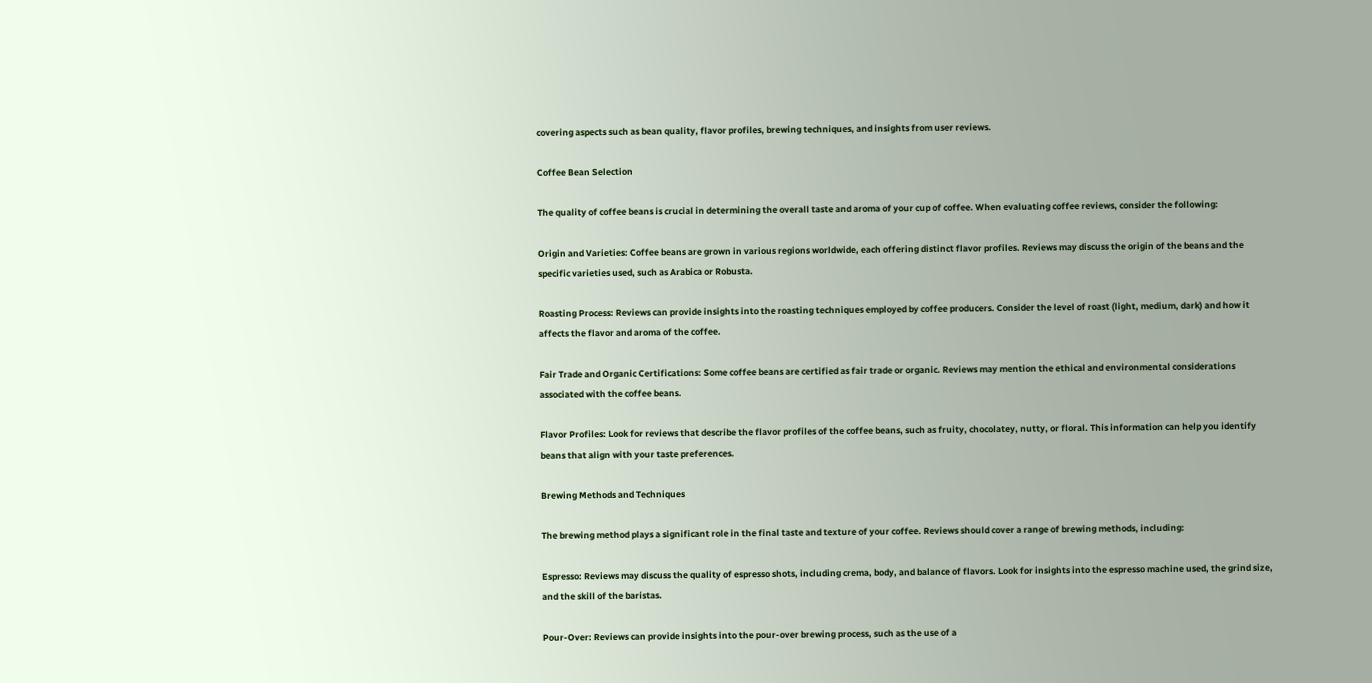covering aspects such as bean quality, flavor profiles, brewing techniques, and insights from user reviews.

Coffee Bean Selection

The quality of coffee beans is crucial in determining the overall taste and aroma of your cup of coffee. When evaluating coffee reviews, consider the following:

Origin and Varieties: Coffee beans are grown in various regions worldwide, each offering distinct flavor profiles. Reviews may discuss the origin of the beans and the specific varieties used, such as Arabica or Robusta.

Roasting Process: Reviews can provide insights into the roasting techniques employed by coffee producers. Consider the level of roast (light, medium, dark) and how it affects the flavor and aroma of the coffee.

Fair Trade and Organic Certifications: Some coffee beans are certified as fair trade or organic. Reviews may mention the ethical and environmental considerations associated with the coffee beans.

Flavor Profiles: Look for reviews that describe the flavor profiles of the coffee beans, such as fruity, chocolatey, nutty, or floral. This information can help you identify beans that align with your taste preferences.

Brewing Methods and Techniques

The brewing method plays a significant role in the final taste and texture of your coffee. Reviews should cover a range of brewing methods, including:

Espresso: Reviews may discuss the quality of espresso shots, including crema, body, and balance of flavors. Look for insights into the espresso machine used, the grind size, and the skill of the baristas.

Pour-Over: Reviews can provide insights into the pour-over brewing process, such as the use of a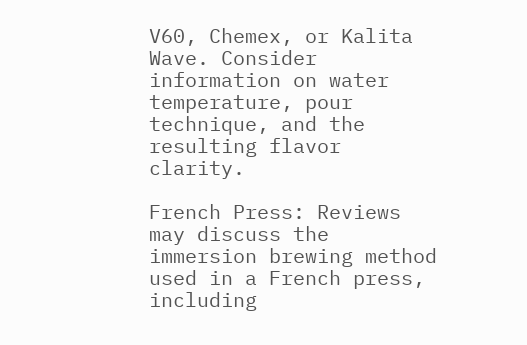V60, Chemex, or Kalita Wave. Consider information on water temperature, pour technique, and the resulting flavor clarity.

French Press: Reviews may discuss the immersion brewing method used in a French press, including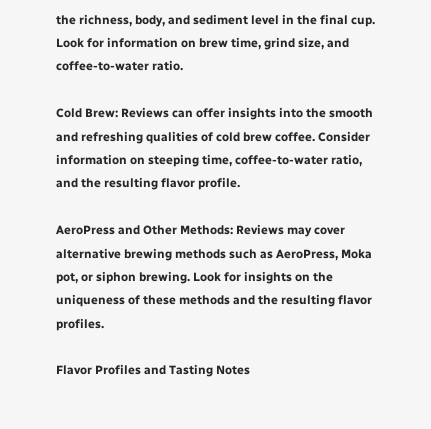the richness, body, and sediment level in the final cup. Look for information on brew time, grind size, and coffee-to-water ratio.

Cold Brew: Reviews can offer insights into the smooth and refreshing qualities of cold brew coffee. Consider information on steeping time, coffee-to-water ratio, and the resulting flavor profile.

AeroPress and Other Methods: Reviews may cover alternative brewing methods such as AeroPress, Moka pot, or siphon brewing. Look for insights on the uniqueness of these methods and the resulting flavor profiles.

Flavor Profiles and Tasting Notes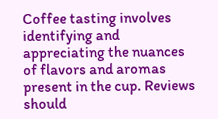Coffee tasting involves identifying and appreciating the nuances of flavors and aromas present in the cup. Reviews should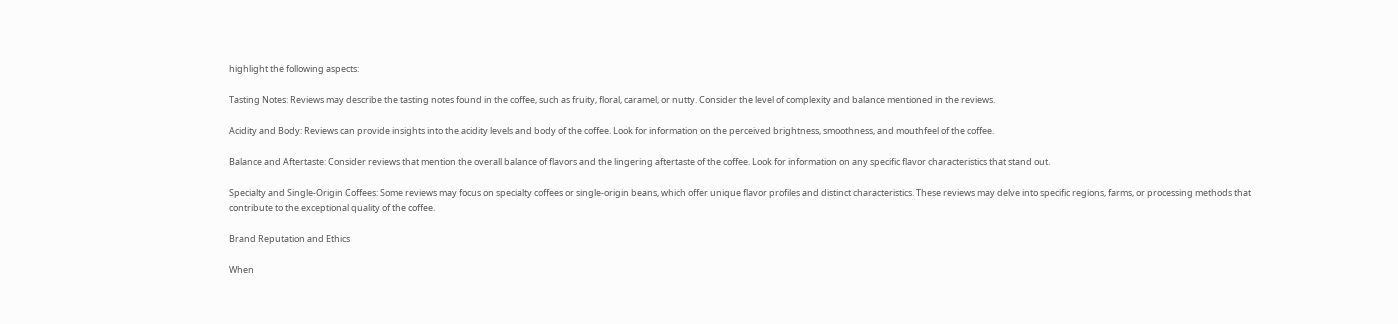highlight the following aspects:

Tasting Notes: Reviews may describe the tasting notes found in the coffee, such as fruity, floral, caramel, or nutty. Consider the level of complexity and balance mentioned in the reviews.

Acidity and Body: Reviews can provide insights into the acidity levels and body of the coffee. Look for information on the perceived brightness, smoothness, and mouthfeel of the coffee.

Balance and Aftertaste: Consider reviews that mention the overall balance of flavors and the lingering aftertaste of the coffee. Look for information on any specific flavor characteristics that stand out.

Specialty and Single-Origin Coffees: Some reviews may focus on specialty coffees or single-origin beans, which offer unique flavor profiles and distinct characteristics. These reviews may delve into specific regions, farms, or processing methods that contribute to the exceptional quality of the coffee.

Brand Reputation and Ethics

When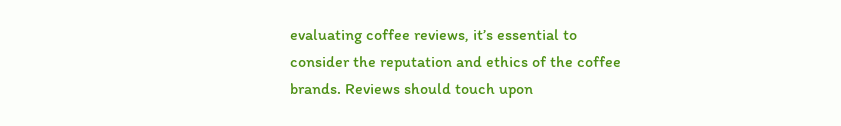evaluating coffee reviews, it’s essential to consider the reputation and ethics of the coffee brands. Reviews should touch upon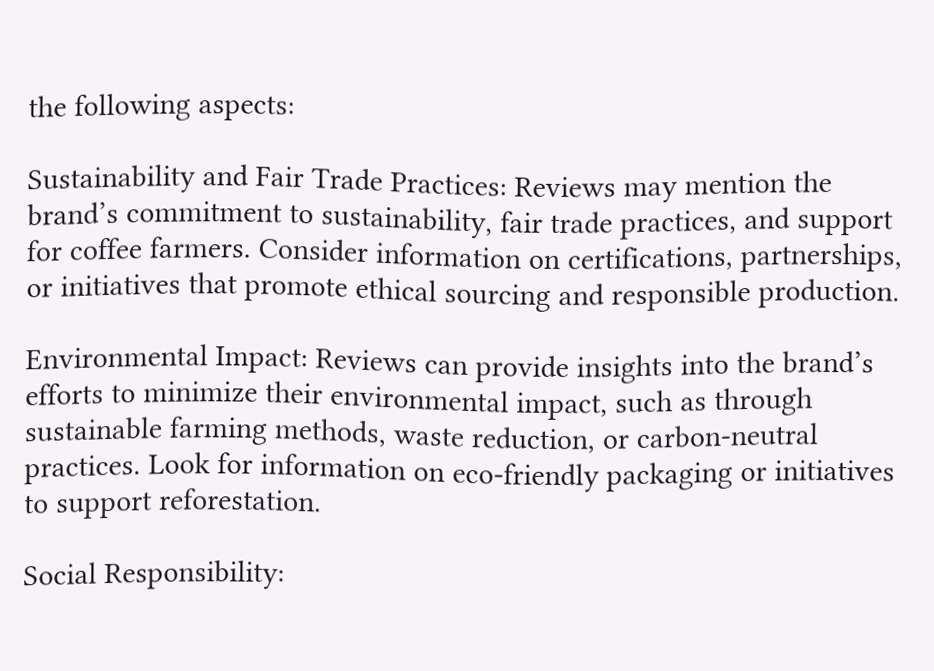the following aspects:

Sustainability and Fair Trade Practices: Reviews may mention the brand’s commitment to sustainability, fair trade practices, and support for coffee farmers. Consider information on certifications, partnerships, or initiatives that promote ethical sourcing and responsible production.

Environmental Impact: Reviews can provide insights into the brand’s efforts to minimize their environmental impact, such as through sustainable farming methods, waste reduction, or carbon-neutral practices. Look for information on eco-friendly packaging or initiatives to support reforestation.

Social Responsibility: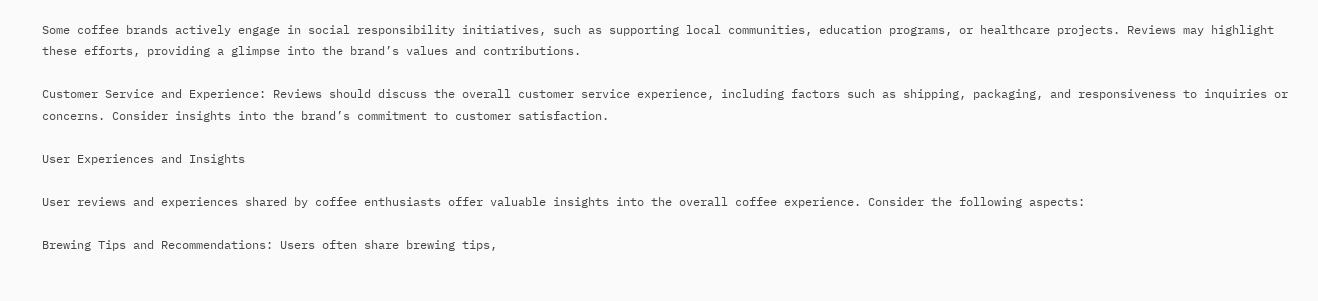Some coffee brands actively engage in social responsibility initiatives, such as supporting local communities, education programs, or healthcare projects. Reviews may highlight these efforts, providing a glimpse into the brand’s values and contributions.

Customer Service and Experience: Reviews should discuss the overall customer service experience, including factors such as shipping, packaging, and responsiveness to inquiries or concerns. Consider insights into the brand’s commitment to customer satisfaction.

User Experiences and Insights

User reviews and experiences shared by coffee enthusiasts offer valuable insights into the overall coffee experience. Consider the following aspects:

Brewing Tips and Recommendations: Users often share brewing tips,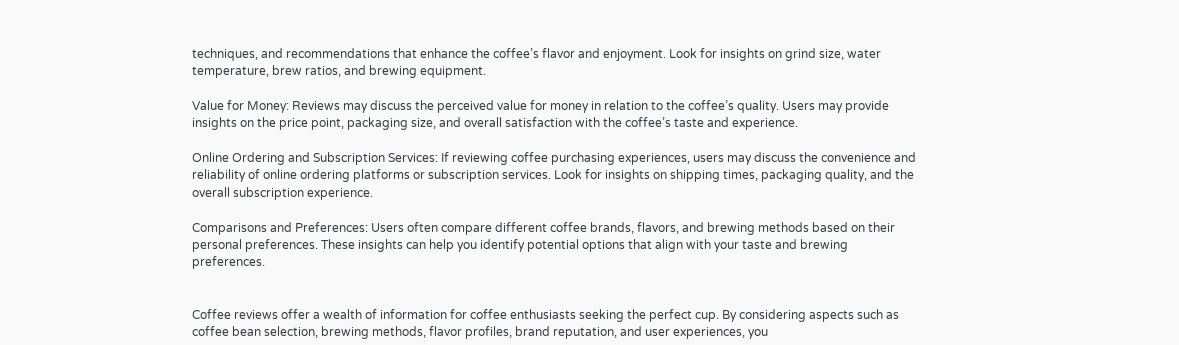techniques, and recommendations that enhance the coffee’s flavor and enjoyment. Look for insights on grind size, water temperature, brew ratios, and brewing equipment.

Value for Money: Reviews may discuss the perceived value for money in relation to the coffee’s quality. Users may provide insights on the price point, packaging size, and overall satisfaction with the coffee’s taste and experience.

Online Ordering and Subscription Services: If reviewing coffee purchasing experiences, users may discuss the convenience and reliability of online ordering platforms or subscription services. Look for insights on shipping times, packaging quality, and the overall subscription experience.

Comparisons and Preferences: Users often compare different coffee brands, flavors, and brewing methods based on their personal preferences. These insights can help you identify potential options that align with your taste and brewing preferences.


Coffee reviews offer a wealth of information for coffee enthusiasts seeking the perfect cup. By considering aspects such as coffee bean selection, brewing methods, flavor profiles, brand reputation, and user experiences, you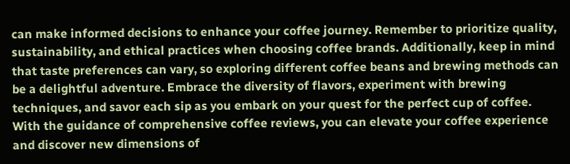can make informed decisions to enhance your coffee journey. Remember to prioritize quality, sustainability, and ethical practices when choosing coffee brands. Additionally, keep in mind that taste preferences can vary, so exploring different coffee beans and brewing methods can be a delightful adventure. Embrace the diversity of flavors, experiment with brewing techniques, and savor each sip as you embark on your quest for the perfect cup of coffee. With the guidance of comprehensive coffee reviews, you can elevate your coffee experience and discover new dimensions of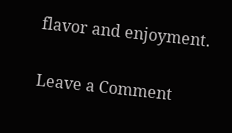flavor and enjoyment.

Leave a Comment